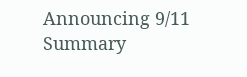Announcing 9/11 Summary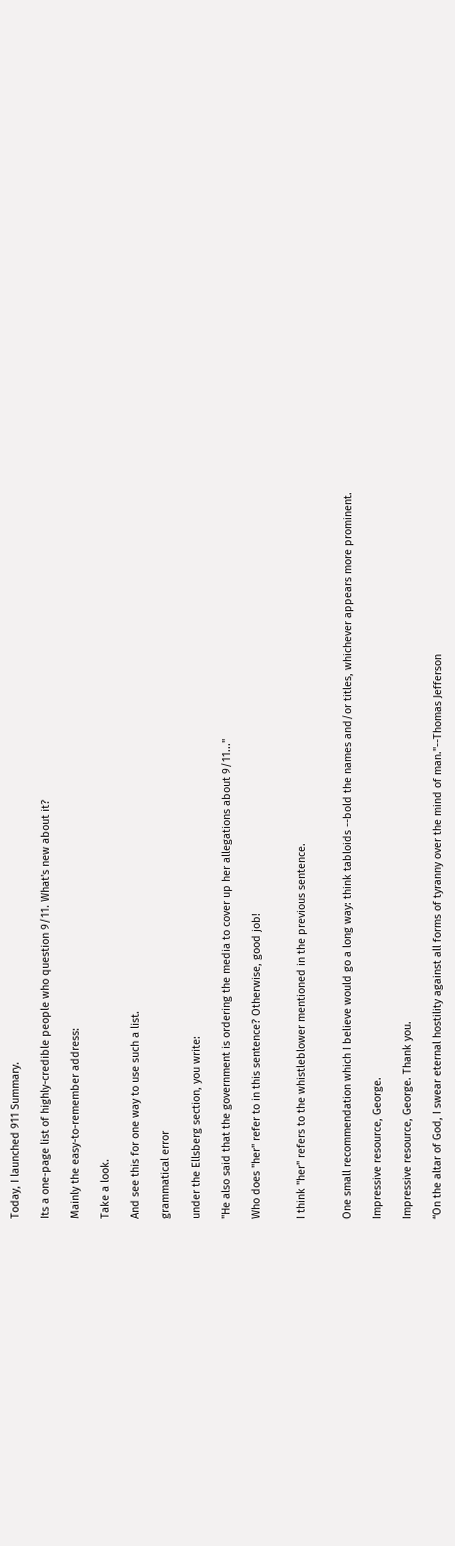Today, I launched 911 Summary.

Its a one-page list of highly-credible people who question 9/11. What's new about it?

Mainly the easy-to-remember address:

Take a look.

And see this for one way to use such a list.

grammatical error

under the Ellsberg section, you write:

"He also said that the government is ordering the media to cover up her allegations about 9/11..."

Who does "her" refer to in this sentence? Otherwise, good job!


I think "her" refers to the whistleblower mentioned in the previous sentence.


One small recommendation which I believe would go a long way: think tabloids --bold the names and/or titles, whichever appears more prominent.

Impressive resource, George.

Impressive resource, George. Thank you.

“On the altar of God, I swear eternal hostility against all forms of tyranny over the mind of man."--Thomas Jefferson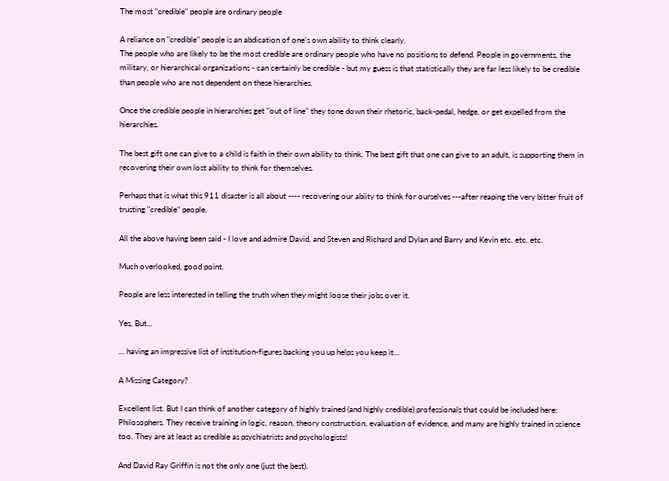The most "credible" people are ordinary people

A reliance on "credible" people is an abdication of one's own ability to think clearly.
The people who are likely to be the most credible are ordinary people who have no positions to defend. People in governments, the military, or hierarchical organizations - can certainly be credible - but my guess is that statistically they are far less likely to be credible than people who are not dependent on these hierarchies.

Once the credible people in hierarchies get "out of line" they tone down their rhetoric, back-pedal, hedge, or get expelled from the hierarchies.

The best gift one can give to a child is faith in their own ability to think. The best gift that one can give to an adult, is supporting them in recovering their own lost ability to think for themselves.

Perhaps that is what this 911 disaster is all about ---- recovering our abiity to think for ourselves ---after reaping the very bitter fruit of trusting "credible" people.

All the above having been said - I love and admire David, and Steven and Richard and Dylan and Barry and Kevin etc. etc. etc.

Much overlooked, good point.

People are less interested in telling the truth when they might loose their jobs over it.

Yes, But...

... having an impressive list of institution-figures backing you up helps you keep it...

A Missing Category?

Excellent list. But I can think of another category of highly trained (and highly credible) professionals that could be included here: Philosophers. They receive training in logic, reason, theory construction, evaluation of evidence, and many are highly trained in science too. They are at least as credible as psychiatrists and psychologists!

And David Ray Griffin is not the only one (just the best).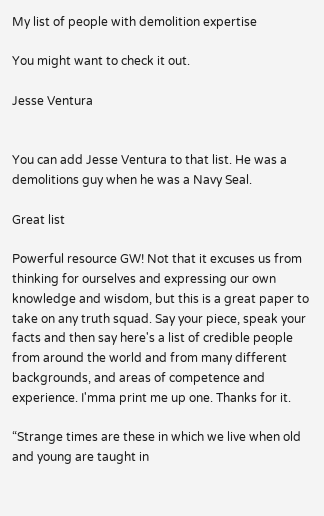My list of people with demolition expertise

You might want to check it out.

Jesse Ventura


You can add Jesse Ventura to that list. He was a demolitions guy when he was a Navy Seal.

Great list

Powerful resource GW! Not that it excuses us from thinking for ourselves and expressing our own knowledge and wisdom, but this is a great paper to take on any truth squad. Say your piece, speak your facts and then say here's a list of credible people from around the world and from many different backgrounds, and areas of competence and experience. I'mma print me up one. Thanks for it.

“Strange times are these in which we live when old and young are taught in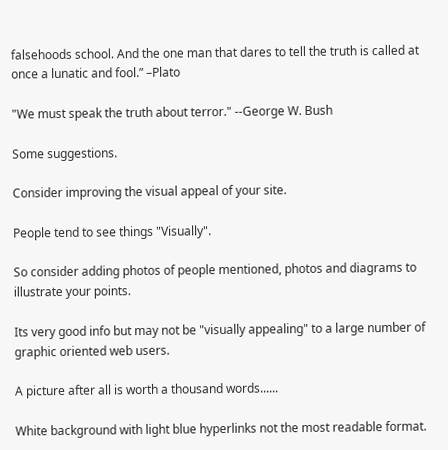falsehoods school. And the one man that dares to tell the truth is called at once a lunatic and fool.” –Plato

"We must speak the truth about terror." --George W. Bush

Some suggestions.

Consider improving the visual appeal of your site.

People tend to see things "Visually".

So consider adding photos of people mentioned, photos and diagrams to illustrate your points.

Its very good info but may not be "visually appealing" to a large number of graphic oriented web users.

A picture after all is worth a thousand words......

White background with light blue hyperlinks not the most readable format.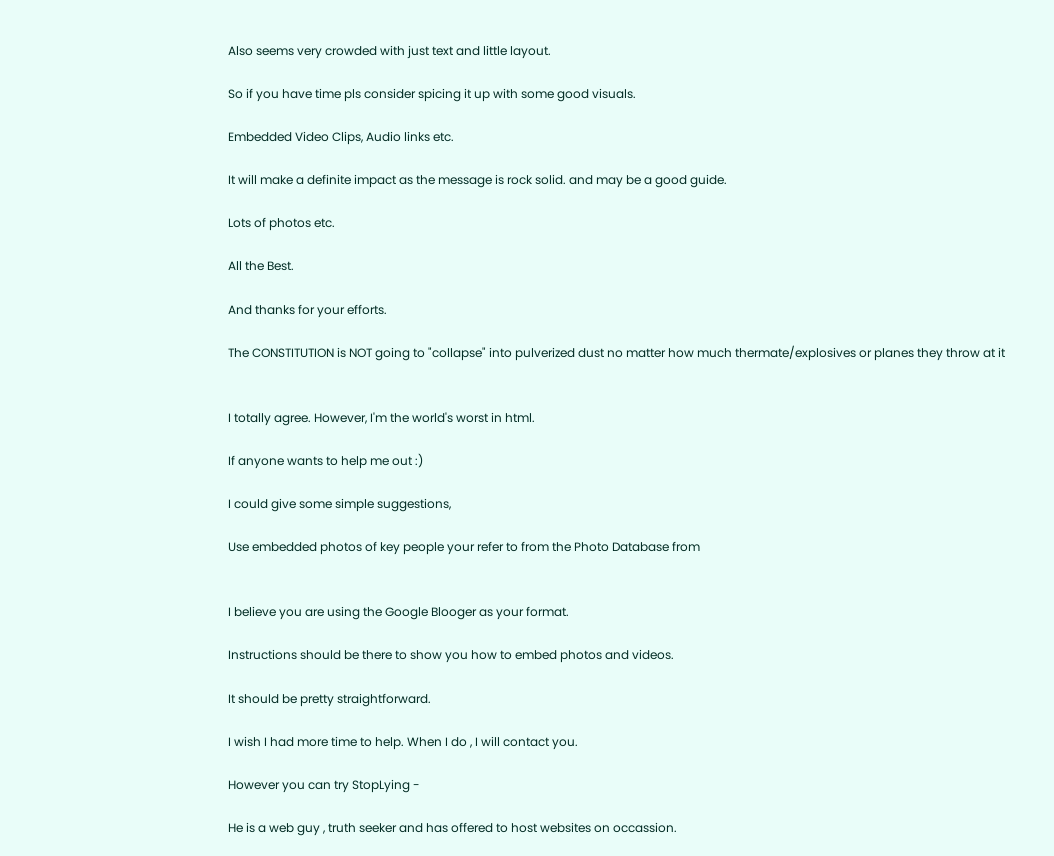Also seems very crowded with just text and little layout.

So if you have time pls consider spicing it up with some good visuals.

Embedded Video Clips, Audio links etc.

It will make a definite impact as the message is rock solid. and may be a good guide.

Lots of photos etc.

All the Best.

And thanks for your efforts.

The CONSTITUTION is NOT going to "collapse" into pulverized dust no matter how much thermate/explosives or planes they throw at it


I totally agree. However, I'm the world's worst in html.

If anyone wants to help me out :)

I could give some simple suggestions,

Use embedded photos of key people your refer to from the Photo Database from


I believe you are using the Google Blooger as your format.

Instructions should be there to show you how to embed photos and videos.

It should be pretty straightforward.

I wish I had more time to help. When I do , I will contact you.

However you can try StopLying -

He is a web guy , truth seeker and has offered to host websites on occassion.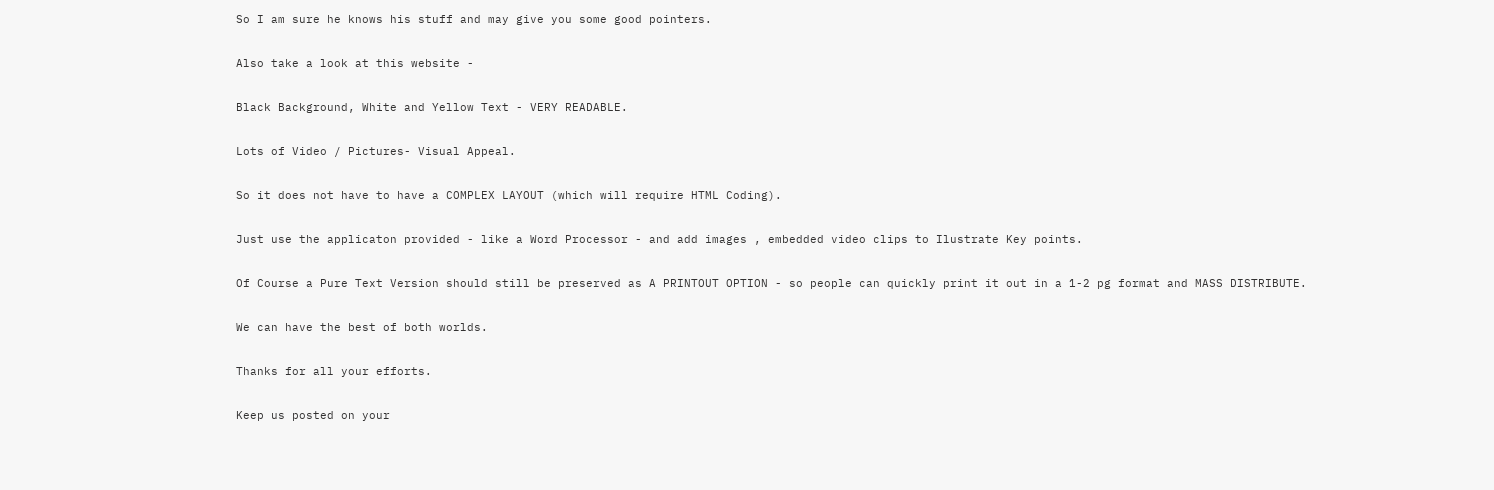So I am sure he knows his stuff and may give you some good pointers.

Also take a look at this website -

Black Background, White and Yellow Text - VERY READABLE.

Lots of Video / Pictures- Visual Appeal.

So it does not have to have a COMPLEX LAYOUT (which will require HTML Coding).

Just use the applicaton provided - like a Word Processor - and add images , embedded video clips to Ilustrate Key points.

Of Course a Pure Text Version should still be preserved as A PRINTOUT OPTION - so people can quickly print it out in a 1-2 pg format and MASS DISTRIBUTE.

We can have the best of both worlds.

Thanks for all your efforts.

Keep us posted on your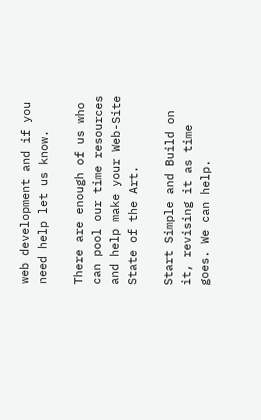web development and if you need help let us know.

There are enough of us who can pool our time resources and help make your Web-Site State of the Art.

Start Simple and Build on it, revising it as time goes. We can help.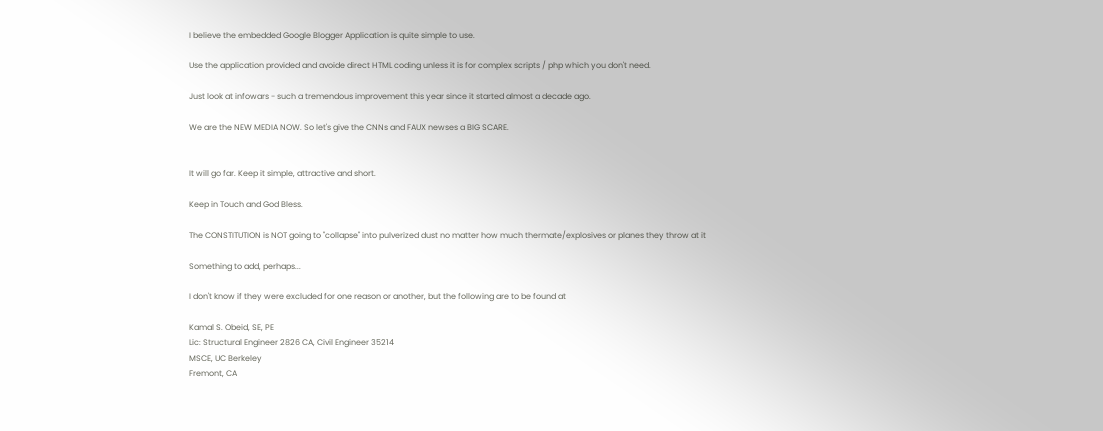I believe the embedded Google Blogger Application is quite simple to use.

Use the application provided and avoide direct HTML coding unless it is for complex scripts / php which you don't need.

Just look at infowars - such a tremendous improvement this year since it started almost a decade ago.

We are the NEW MEDIA NOW. So let's give the CNNs and FAUX newses a BIG SCARE.


It will go far. Keep it simple, attractive and short.

Keep in Touch and God Bless.

The CONSTITUTION is NOT going to "collapse" into pulverized dust no matter how much thermate/explosives or planes they throw at it

Something to add, perhaps...

I don't know if they were excluded for one reason or another, but the following are to be found at

Kamal S. Obeid, SE, PE
Lic: Structural Engineer 2826 CA, Civil Engineer 35214
MSCE, UC Berkeley
Fremont, CA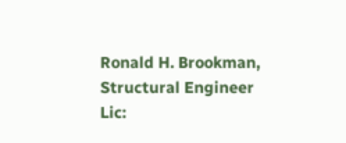Ronald H. Brookman, Structural Engineer
Lic: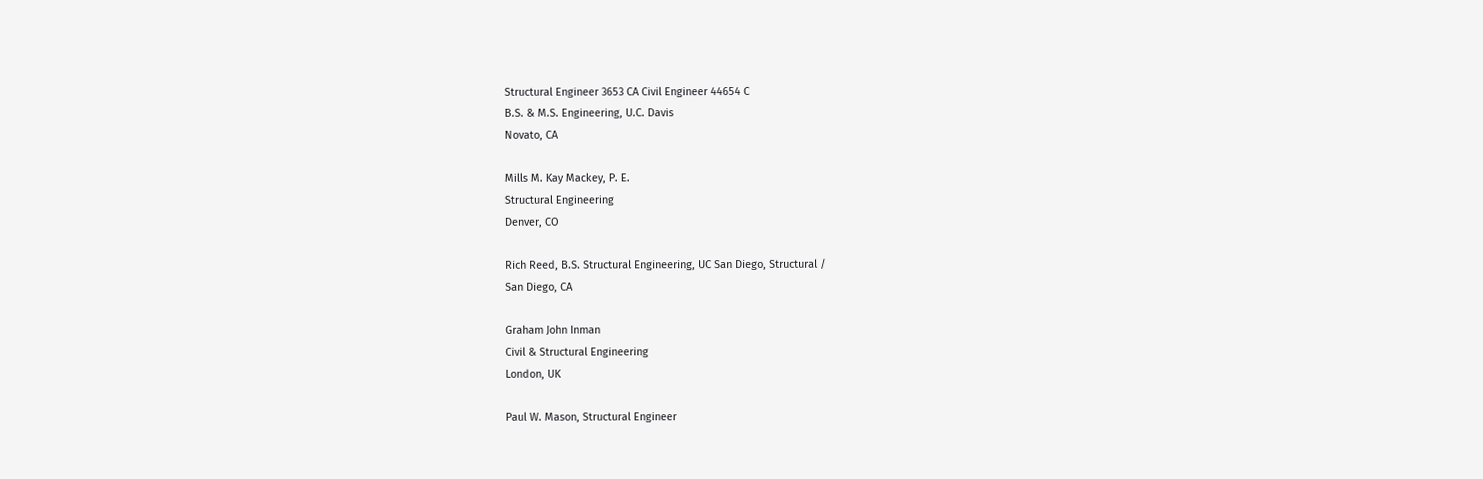Structural Engineer 3653 CA Civil Engineer 44654 C
B.S. & M.S. Engineering, U.C. Davis
Novato, CA

Mills M. Kay Mackey, P. E.
Structural Engineering
Denver, CO

Rich Reed, B.S. Structural Engineering, UC San Diego, Structural /
San Diego, CA

Graham John Inman
Civil & Structural Engineering
London, UK

Paul W. Mason, Structural Engineer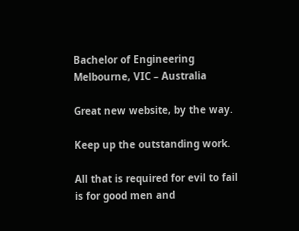Bachelor of Engineering
Melbourne, VIC – Australia

Great new website, by the way.

Keep up the outstanding work.

All that is required for evil to fail is for good men and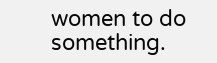women to do something.